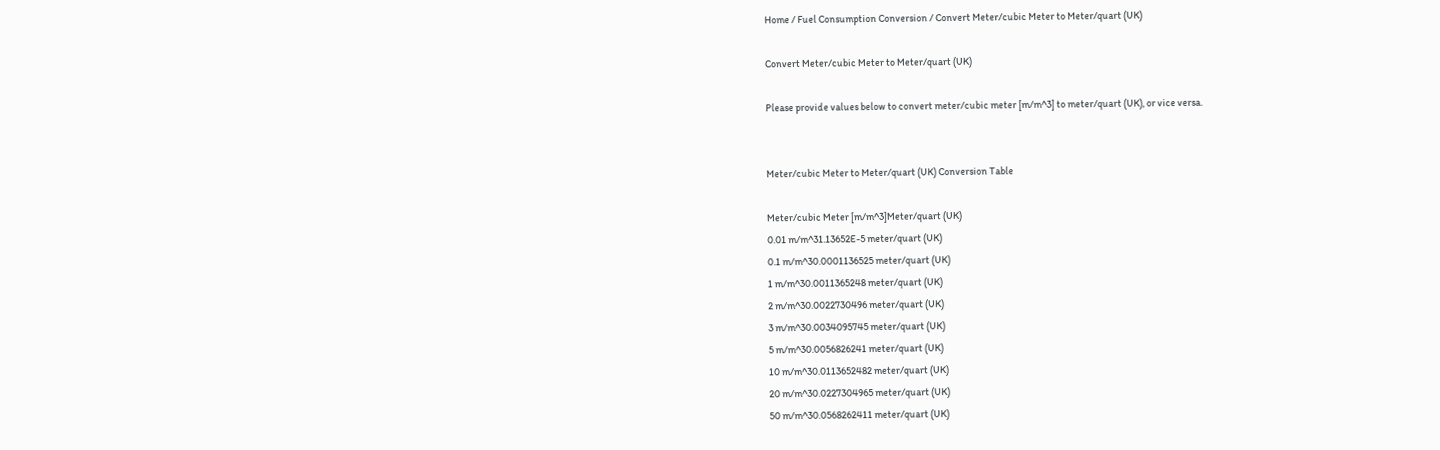Home / Fuel Consumption Conversion / Convert Meter/cubic Meter to Meter/quart (UK)

Convert Meter/cubic Meter to Meter/quart (UK)

Please provide values below to convert meter/cubic meter [m/m^3] to meter/quart (UK), or vice versa.


Meter/cubic Meter to Meter/quart (UK) Conversion Table

Meter/cubic Meter [m/m^3]Meter/quart (UK)
0.01 m/m^31.13652E-5 meter/quart (UK)
0.1 m/m^30.0001136525 meter/quart (UK)
1 m/m^30.0011365248 meter/quart (UK)
2 m/m^30.0022730496 meter/quart (UK)
3 m/m^30.0034095745 meter/quart (UK)
5 m/m^30.0056826241 meter/quart (UK)
10 m/m^30.0113652482 meter/quart (UK)
20 m/m^30.0227304965 meter/quart (UK)
50 m/m^30.0568262411 meter/quart (UK)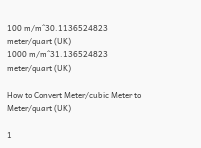100 m/m^30.1136524823 meter/quart (UK)
1000 m/m^31.136524823 meter/quart (UK)

How to Convert Meter/cubic Meter to Meter/quart (UK)

1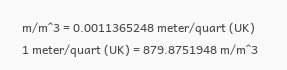m/m^3 = 0.0011365248 meter/quart (UK)
1 meter/quart (UK) = 879.8751948 m/m^3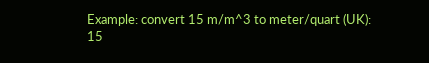Example: convert 15 m/m^3 to meter/quart (UK):
15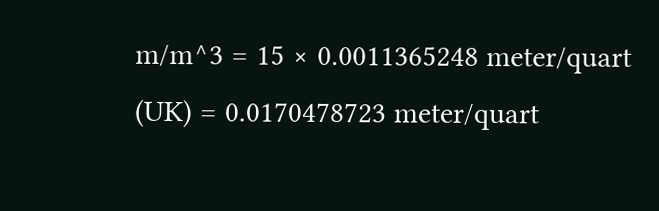m/m^3 = 15 × 0.0011365248 meter/quart (UK) = 0.0170478723 meter/quart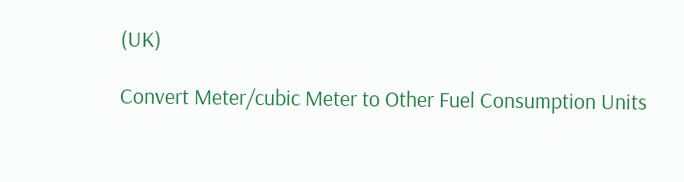(UK)

Convert Meter/cubic Meter to Other Fuel Consumption Units